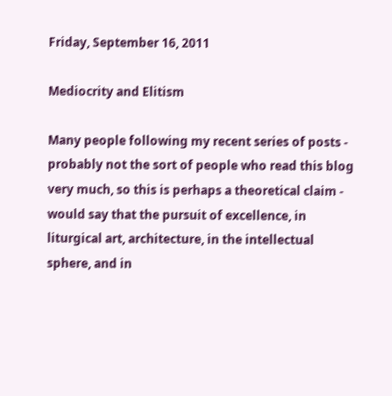Friday, September 16, 2011

Mediocrity and Elitism

Many people following my recent series of posts - probably not the sort of people who read this blog very much, so this is perhaps a theoretical claim - would say that the pursuit of excellence, in liturgical art, architecture, in the intellectual sphere, and in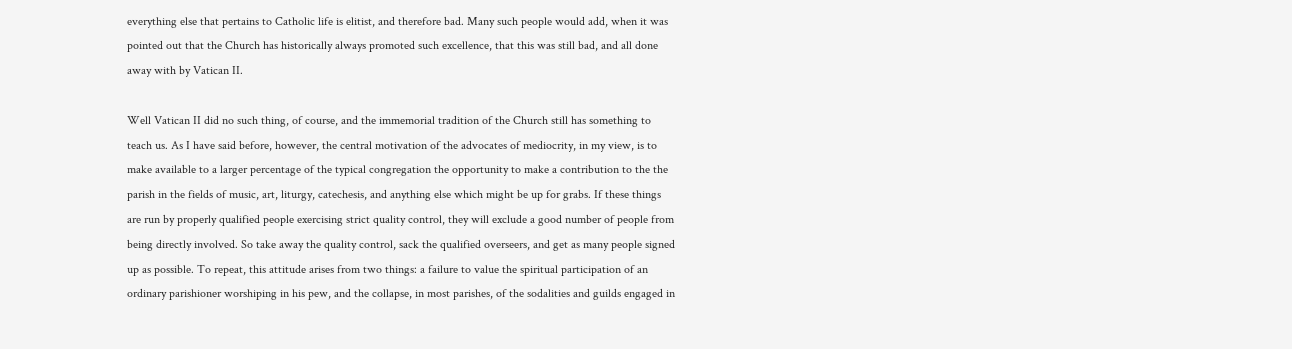everything else that pertains to Catholic life is elitist, and therefore bad. Many such people would add, when it was pointed out that the Church has historically always promoted such excellence, that this was still bad, and all done away with by Vatican II.

Well Vatican II did no such thing, of course, and the immemorial tradition of the Church still has something to teach us. As I have said before, however, the central motivation of the advocates of mediocrity, in my view, is to make available to a larger percentage of the typical congregation the opportunity to make a contribution to the the parish in the fields of music, art, liturgy, catechesis, and anything else which might be up for grabs. If these things are run by properly qualified people exercising strict quality control, they will exclude a good number of people from being directly involved. So take away the quality control, sack the qualified overseers, and get as many people signed up as possible. To repeat, this attitude arises from two things: a failure to value the spiritual participation of an ordinary parishioner worshiping in his pew, and the collapse, in most parishes, of the sodalities and guilds engaged in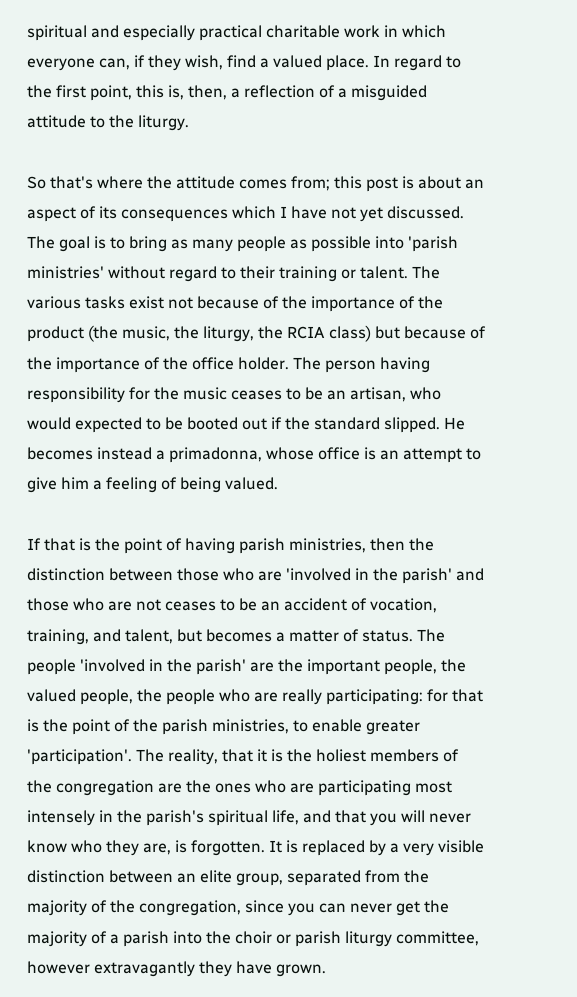spiritual and especially practical charitable work in which everyone can, if they wish, find a valued place. In regard to the first point, this is, then, a reflection of a misguided attitude to the liturgy.

So that's where the attitude comes from; this post is about an aspect of its consequences which I have not yet discussed. The goal is to bring as many people as possible into 'parish ministries' without regard to their training or talent. The various tasks exist not because of the importance of the product (the music, the liturgy, the RCIA class) but because of the importance of the office holder. The person having responsibility for the music ceases to be an artisan, who would expected to be booted out if the standard slipped. He becomes instead a primadonna, whose office is an attempt to give him a feeling of being valued.

If that is the point of having parish ministries, then the distinction between those who are 'involved in the parish' and those who are not ceases to be an accident of vocation, training, and talent, but becomes a matter of status. The people 'involved in the parish' are the important people, the valued people, the people who are really participating: for that is the point of the parish ministries, to enable greater 'participation'. The reality, that it is the holiest members of the congregation are the ones who are participating most intensely in the parish's spiritual life, and that you will never know who they are, is forgotten. It is replaced by a very visible distinction between an elite group, separated from the majority of the congregation, since you can never get the majority of a parish into the choir or parish liturgy committee, however extravagantly they have grown.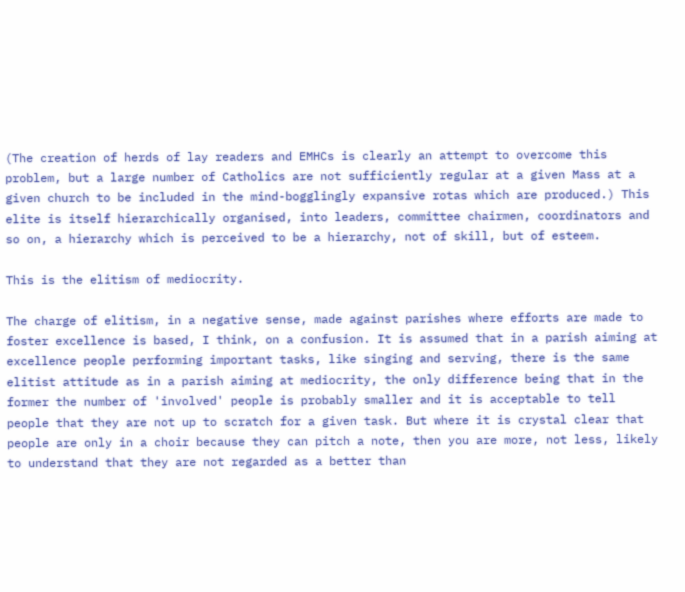(The creation of herds of lay readers and EMHCs is clearly an attempt to overcome this problem, but a large number of Catholics are not sufficiently regular at a given Mass at a given church to be included in the mind-bogglingly expansive rotas which are produced.) This elite is itself hierarchically organised, into leaders, committee chairmen, coordinators and so on, a hierarchy which is perceived to be a hierarchy, not of skill, but of esteem.

This is the elitism of mediocrity.

The charge of elitism, in a negative sense, made against parishes where efforts are made to foster excellence is based, I think, on a confusion. It is assumed that in a parish aiming at excellence people performing important tasks, like singing and serving, there is the same elitist attitude as in a parish aiming at mediocrity, the only difference being that in the former the number of 'involved' people is probably smaller and it is acceptable to tell people that they are not up to scratch for a given task. But where it is crystal clear that people are only in a choir because they can pitch a note, then you are more, not less, likely to understand that they are not regarded as a better than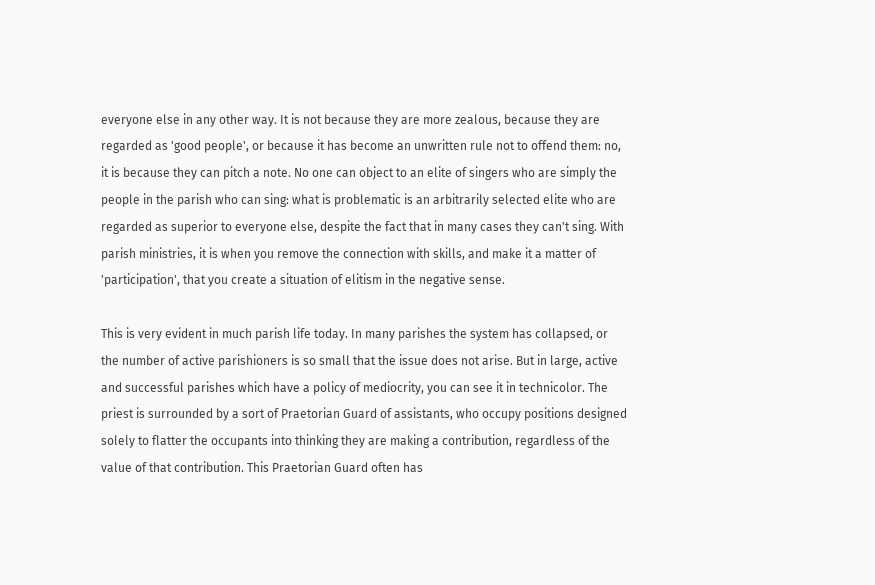everyone else in any other way. It is not because they are more zealous, because they are regarded as 'good people', or because it has become an unwritten rule not to offend them: no, it is because they can pitch a note. No one can object to an elite of singers who are simply the people in the parish who can sing: what is problematic is an arbitrarily selected elite who are regarded as superior to everyone else, despite the fact that in many cases they can't sing. With parish ministries, it is when you remove the connection with skills, and make it a matter of 'participation', that you create a situation of elitism in the negative sense.

This is very evident in much parish life today. In many parishes the system has collapsed, or the number of active parishioners is so small that the issue does not arise. But in large, active and successful parishes which have a policy of mediocrity, you can see it in technicolor. The priest is surrounded by a sort of Praetorian Guard of assistants, who occupy positions designed solely to flatter the occupants into thinking they are making a contribution, regardless of the value of that contribution. This Praetorian Guard often has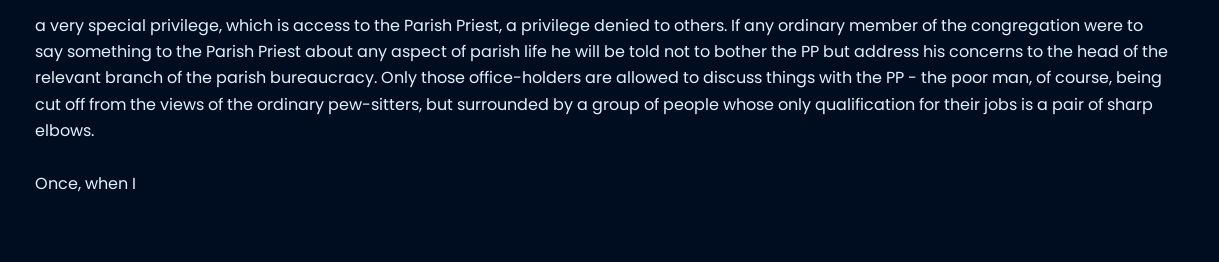a very special privilege, which is access to the Parish Priest, a privilege denied to others. If any ordinary member of the congregation were to say something to the Parish Priest about any aspect of parish life he will be told not to bother the PP but address his concerns to the head of the relevant branch of the parish bureaucracy. Only those office-holders are allowed to discuss things with the PP - the poor man, of course, being cut off from the views of the ordinary pew-sitters, but surrounded by a group of people whose only qualification for their jobs is a pair of sharp elbows.

Once, when I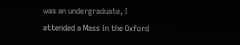was an undergraduate, I attended a Mass in the Oxford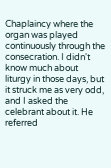Chaplaincy where the organ was played continuously through the consecration. I didn't know much about liturgy in those days, but it struck me as very odd, and I asked the celebrant about it. He referred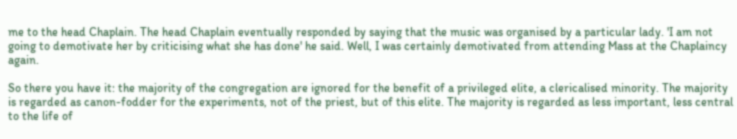me to the head Chaplain. The head Chaplain eventually responded by saying that the music was organised by a particular lady. 'I am not going to demotivate her by criticising what she has done' he said. Well, I was certainly demotivated from attending Mass at the Chaplaincy again.

So there you have it: the majority of the congregation are ignored for the benefit of a privileged elite, a clericalised minority. The majority is regarded as canon-fodder for the experiments, not of the priest, but of this elite. The majority is regarded as less important, less central to the life of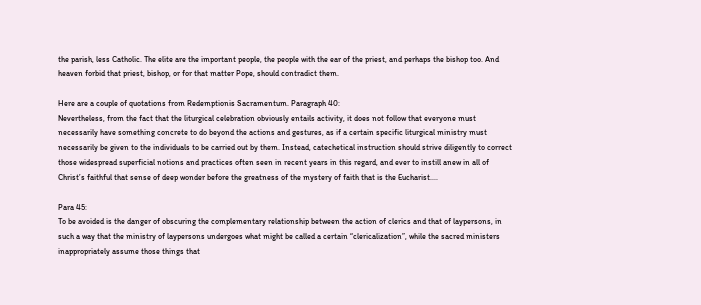the parish, less Catholic. The elite are the important people, the people with the ear of the priest, and perhaps the bishop too. And heaven forbid that priest, bishop, or for that matter Pope, should contradict them.

Here are a couple of quotations from Redemptionis Sacramentum. Paragraph 40:
Nevertheless, from the fact that the liturgical celebration obviously entails activity, it does not follow that everyone must necessarily have something concrete to do beyond the actions and gestures, as if a certain specific liturgical ministry must necessarily be given to the individuals to be carried out by them. Instead, catechetical instruction should strive diligently to correct those widespread superficial notions and practices often seen in recent years in this regard, and ever to instill anew in all of Christ’s faithful that sense of deep wonder before the greatness of the mystery of faith that is the Eucharist....

Para 45:
To be avoided is the danger of obscuring the complementary relationship between the action of clerics and that of laypersons, in such a way that the ministry of laypersons undergoes what might be called a certain “clericalization”, while the sacred ministers inappropriately assume those things that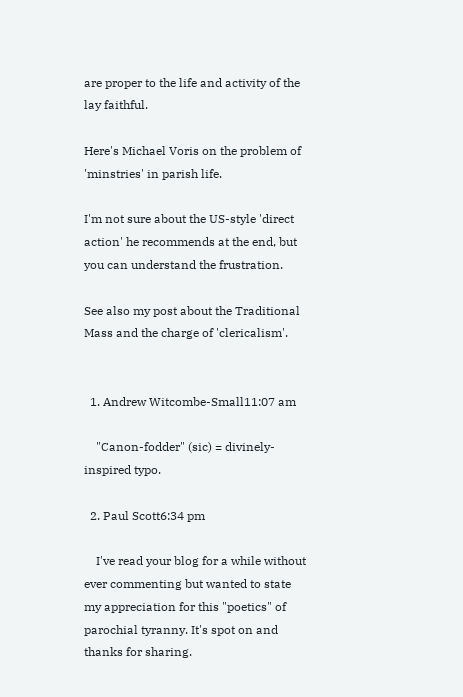are proper to the life and activity of the lay faithful.

Here's Michael Voris on the problem of 'minstries' in parish life.

I'm not sure about the US-style 'direct action' he recommends at the end, but you can understand the frustration.

See also my post about the Traditional Mass and the charge of 'clericalism'.


  1. Andrew Witcombe-Small11:07 am

    "Canon-fodder" (sic) = divinely-inspired typo.

  2. Paul Scott6:34 pm

    I've read your blog for a while without ever commenting but wanted to state my appreciation for this "poetics" of parochial tyranny. It's spot on and thanks for sharing.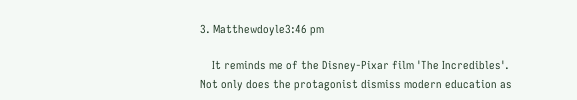3. Matthewdoyle3:46 pm

    It reminds me of the Disney-Pixar film 'The Incredibles'. Not only does the protagonist dismiss modern education as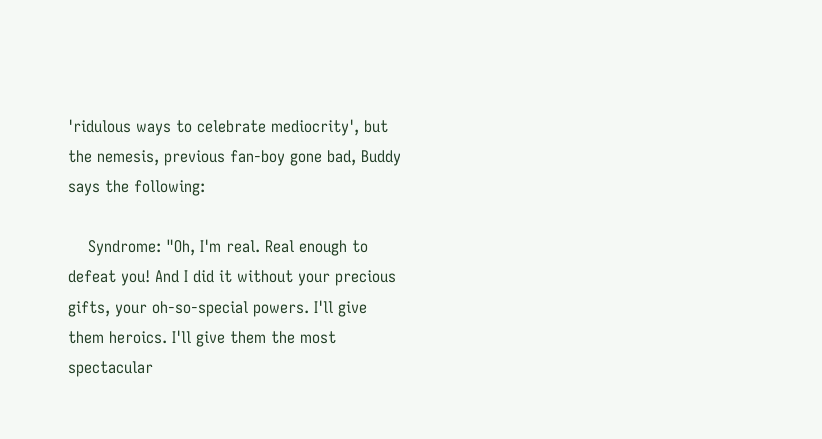'ridulous ways to celebrate mediocrity', but the nemesis, previous fan-boy gone bad, Buddy says the following:

    Syndrome: "Oh, I'm real. Real enough to defeat you! And I did it without your precious gifts, your oh-so-special powers. I'll give them heroics. I'll give them the most spectacular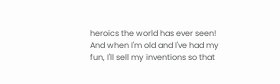heroics the world has ever seen! And when I'm old and I've had my fun, I'll sell my inventions so that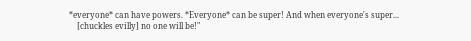*everyone* can have powers. *Everyone* can be super! And when everyone's super...
    [chuckles evilly] no one will be!"